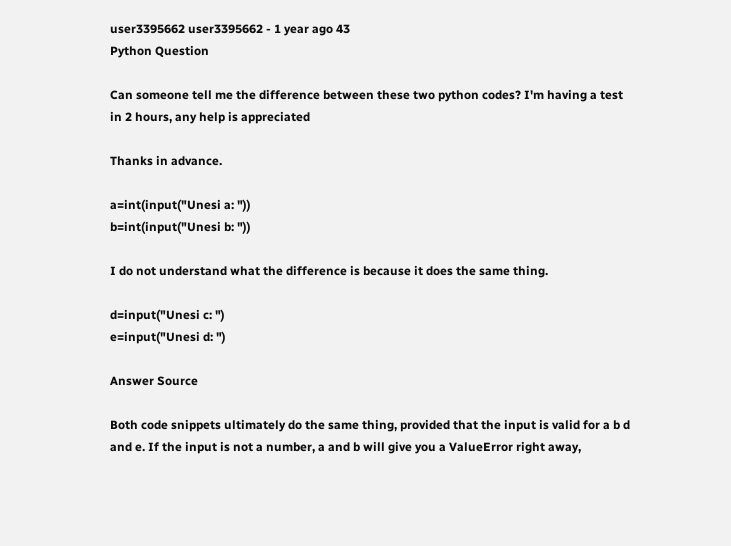user3395662 user3395662 - 1 year ago 43
Python Question

Can someone tell me the difference between these two python codes? I'm having a test in 2 hours, any help is appreciated

Thanks in advance.

a=int(input("Unesi a: "))
b=int(input("Unesi b: "))

I do not understand what the difference is because it does the same thing.

d=input("Unesi c: ")
e=input("Unesi d: ")

Answer Source

Both code snippets ultimately do the same thing, provided that the input is valid for a b d and e. If the input is not a number, a and b will give you a ValueError right away,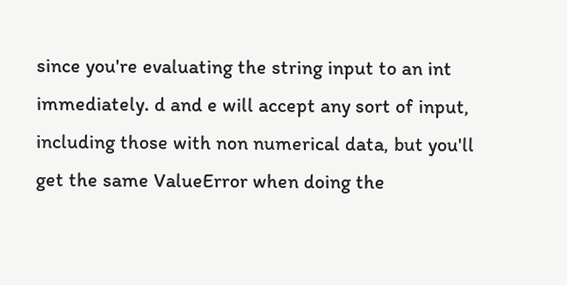since you're evaluating the string input to an int immediately. d and e will accept any sort of input, including those with non numerical data, but you'll get the same ValueError when doing the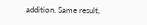addition. Same result,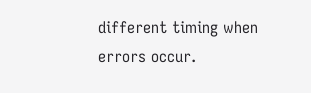different timing when errors occur.